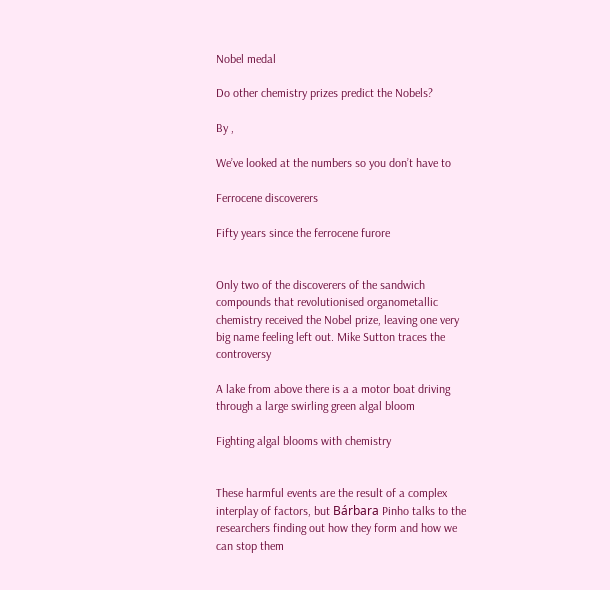Nobel medal

Do other chemistry prizes predict the Nobels?

By ,

We’ve looked at the numbers so you don’t have to

Ferrocene discoverers

Fifty years since the ferrocene furore


Only two of the discoverers of the sandwich compounds that revolutionised organometallic chemistry received the Nobel prize, leaving one very big name feeling left out. Mike Sutton traces the controversy

A lake from above there is a a motor boat driving through a large swirling green algal bloom

Fighting algal blooms with chemistry


These harmful events are the result of a complex interplay of factors, but Bárbara Pinho talks to the researchers finding out how they form and how we can stop them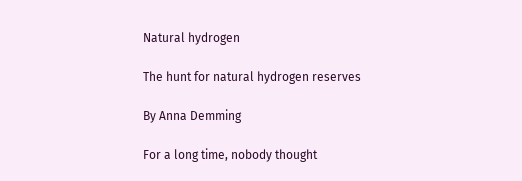Natural hydrogen

The hunt for natural hydrogen reserves

By Anna Demming

For a long time, nobody thought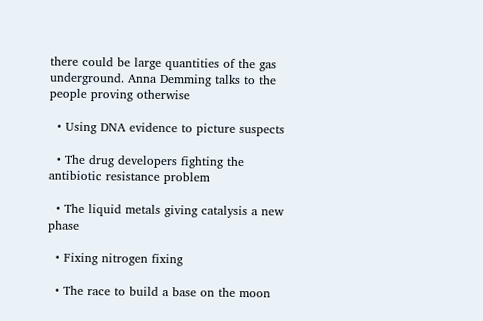there could be large quantities of the gas underground. Anna Demming talks to the people proving otherwise

  • Using DNA evidence to picture suspects

  • The drug developers fighting the antibiotic resistance problem

  • The liquid metals giving catalysis a new phase

  • Fixing nitrogen fixing

  • The race to build a base on the moon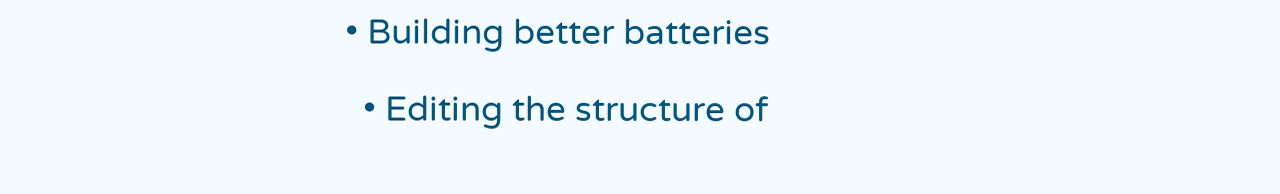• Building better batteries

  • Editing the structure of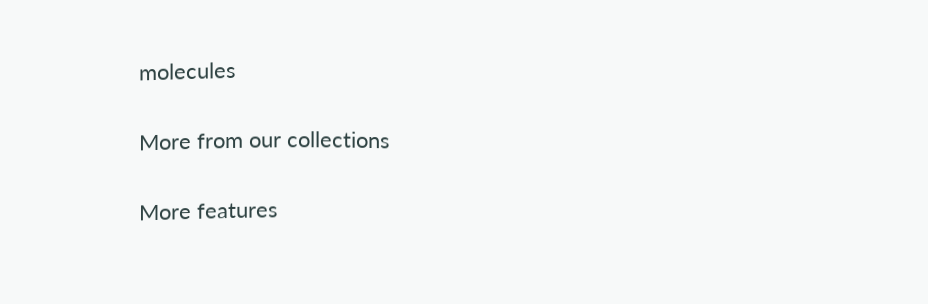molecules

More from our collections

More features